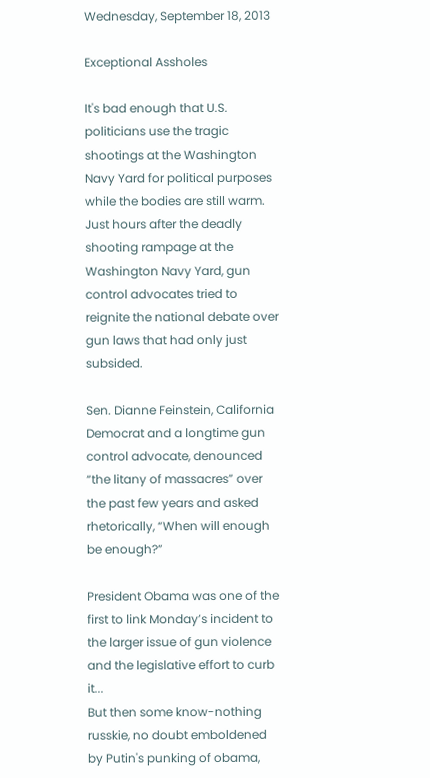Wednesday, September 18, 2013

Exceptional Assholes

It's bad enough that U.S. politicians use the tragic shootings at the Washington Navy Yard for political purposes while the bodies are still warm.
Just hours after the deadly shooting rampage at the Washington Navy Yard, gun control advocates tried to reignite the national debate over gun laws that had only just subsided.

Sen. Dianne Feinstein, California Democrat and a longtime gun control advocate, denounced “the litany of massacres” over the past few years and asked rhetorically, “When will enough be enough?”

President Obama was one of the first to link Monday’s incident to the larger issue of gun violence and the legislative effort to curb it...
But then some know-nothing russkie, no doubt emboldened by Putin's punking of obama,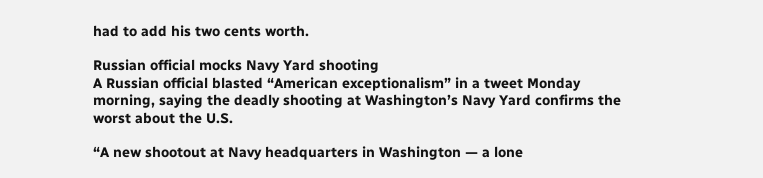had to add his two cents worth.

Russian official mocks Navy Yard shooting
A Russian official blasted “American exceptionalism” in a tweet Monday morning, saying the deadly shooting at Washington’s Navy Yard confirms the worst about the U.S.

“A new shootout at Navy headquarters in Washington — a lone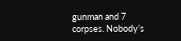gunman and 7 corpses. Nobody’s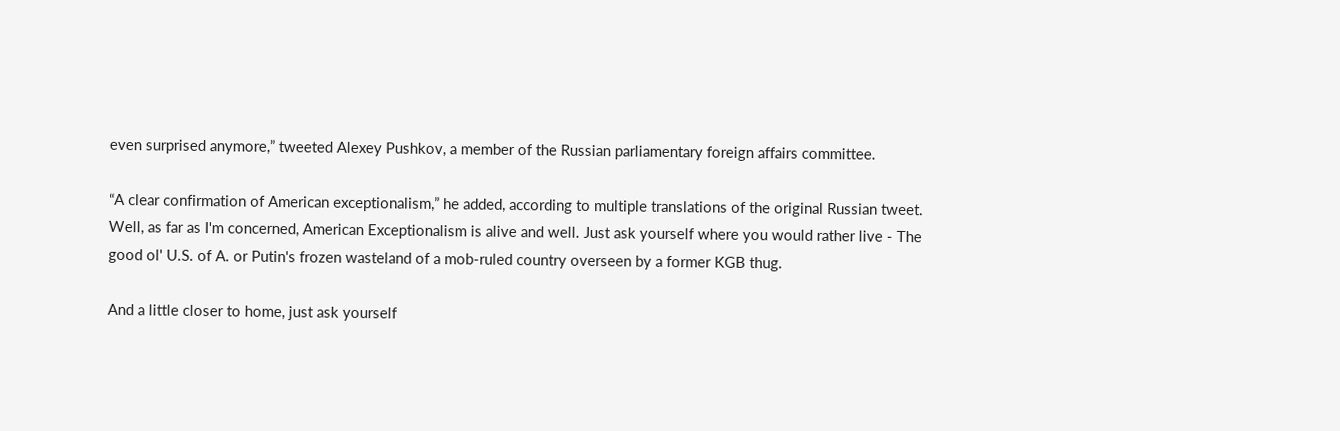even surprised anymore,” tweeted Alexey Pushkov, a member of the Russian parliamentary foreign affairs committee.

“A clear confirmation of American exceptionalism,” he added, according to multiple translations of the original Russian tweet.
Well, as far as I'm concerned, American Exceptionalism is alive and well. Just ask yourself where you would rather live - The good ol' U.S. of A. or Putin's frozen wasteland of a mob-ruled country overseen by a former KGB thug.

And a little closer to home, just ask yourself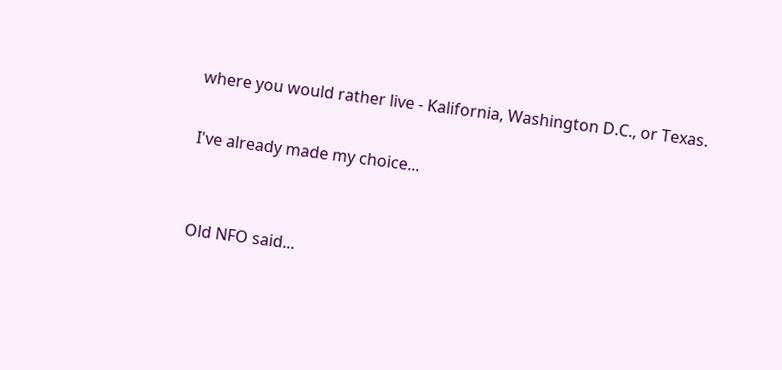where you would rather live - Kalifornia, Washington D.C., or Texas.

I've already made my choice...


Old NFO said...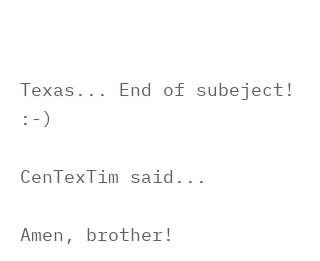Texas... End of subeject! :-)

CenTexTim said...

Amen, brother!